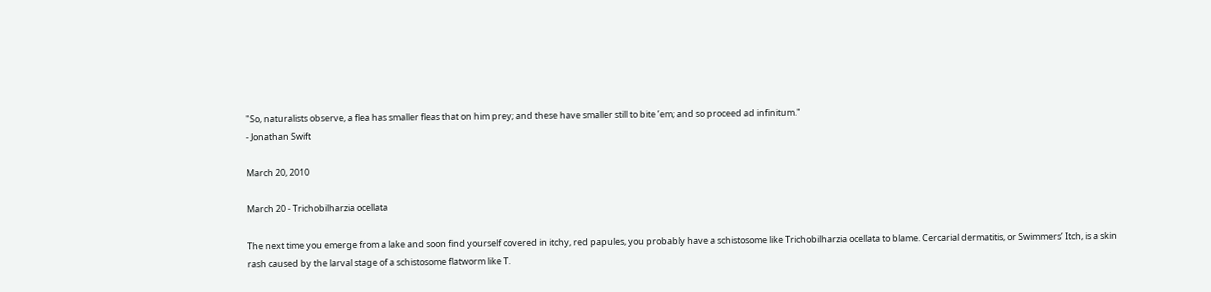"So, naturalists observe, a flea has smaller fleas that on him prey; and these have smaller still to bite ’em; and so proceed ad infinitum."
- Jonathan Swift

March 20, 2010

March 20 - Trichobilharzia ocellata

The next time you emerge from a lake and soon find yourself covered in itchy, red papules, you probably have a schistosome like Trichobilharzia ocellata to blame. Cercarial dermatitis, or Swimmers’ Itch, is a skin rash caused by the larval stage of a schistosome flatworm like T.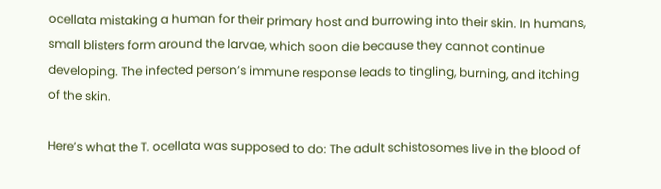ocellata mistaking a human for their primary host and burrowing into their skin. In humans, small blisters form around the larvae, which soon die because they cannot continue developing. The infected person’s immune response leads to tingling, burning, and itching of the skin.

Here’s what the T. ocellata was supposed to do: The adult schistosomes live in the blood of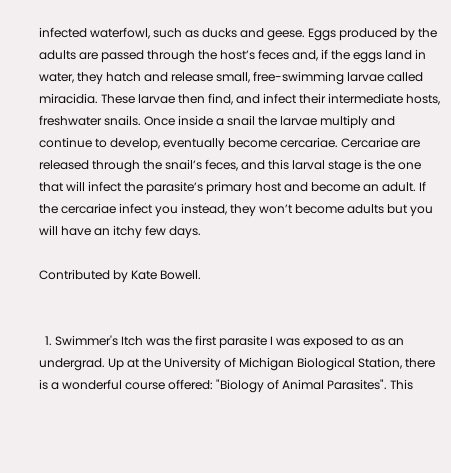infected waterfowl, such as ducks and geese. Eggs produced by the adults are passed through the host’s feces and, if the eggs land in water, they hatch and release small, free-swimming larvae called miracidia. These larvae then find, and infect their intermediate hosts, freshwater snails. Once inside a snail the larvae multiply and continue to develop, eventually become cercariae. Cercariae are released through the snail’s feces, and this larval stage is the one that will infect the parasite’s primary host and become an adult. If the cercariae infect you instead, they won’t become adults but you will have an itchy few days.

Contributed by Kate Bowell.


  1. Swimmer's Itch was the first parasite I was exposed to as an undergrad. Up at the University of Michigan Biological Station, there is a wonderful course offered: "Biology of Animal Parasites". This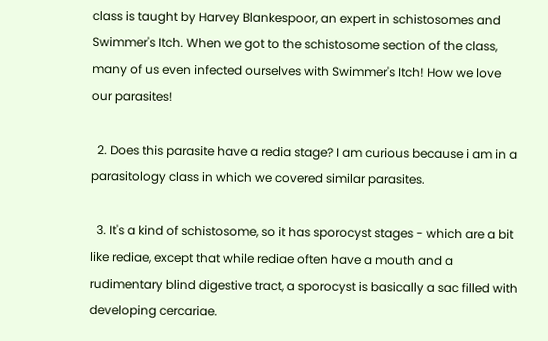class is taught by Harvey Blankespoor, an expert in schistosomes and Swimmer's Itch. When we got to the schistosome section of the class, many of us even infected ourselves with Swimmer's Itch! How we love our parasites!

  2. Does this parasite have a redia stage? I am curious because i am in a parasitology class in which we covered similar parasites.

  3. It's a kind of schistosome, so it has sporocyst stages - which are a bit like rediae, except that while rediae often have a mouth and a rudimentary blind digestive tract, a sporocyst is basically a sac filled with developing cercariae.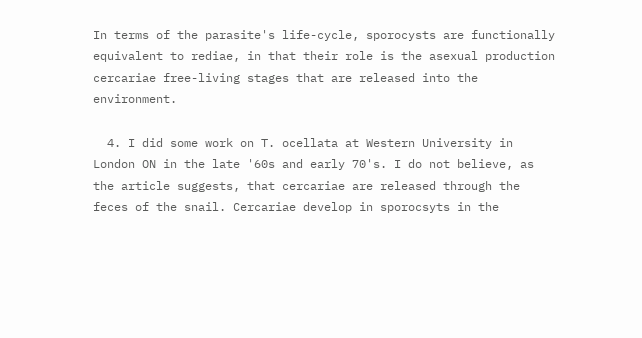In terms of the parasite's life-cycle, sporocysts are functionally equivalent to rediae, in that their role is the asexual production cercariae free-living stages that are released into the environment.

  4. I did some work on T. ocellata at Western University in London ON in the late '60s and early 70's. I do not believe, as the article suggests, that cercariae are released through the feces of the snail. Cercariae develop in sporocsyts in the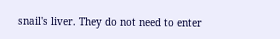snail's liver. They do not need to enter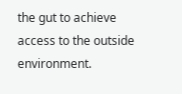the gut to achieve access to the outside environment.